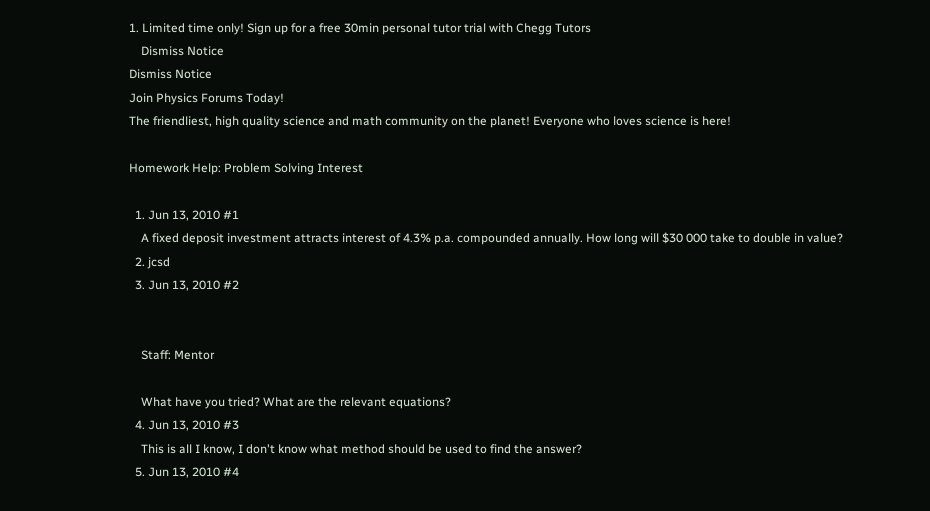1. Limited time only! Sign up for a free 30min personal tutor trial with Chegg Tutors
    Dismiss Notice
Dismiss Notice
Join Physics Forums Today!
The friendliest, high quality science and math community on the planet! Everyone who loves science is here!

Homework Help: Problem Solving Interest

  1. Jun 13, 2010 #1
    A fixed deposit investment attracts interest of 4.3% p.a. compounded annually. How long will $30 000 take to double in value?
  2. jcsd
  3. Jun 13, 2010 #2


    Staff: Mentor

    What have you tried? What are the relevant equations?
  4. Jun 13, 2010 #3
    This is all I know, I don't know what method should be used to find the answer?
  5. Jun 13, 2010 #4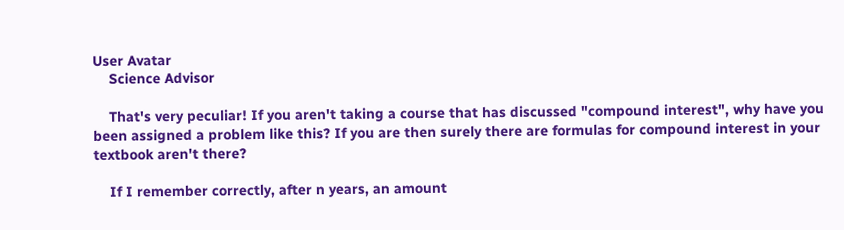User Avatar
    Science Advisor

    That's very peculiar! If you aren't taking a course that has discussed "compound interest", why have you been assigned a problem like this? If you are then surely there are formulas for compound interest in your textbook aren't there?

    If I remember correctly, after n years, an amount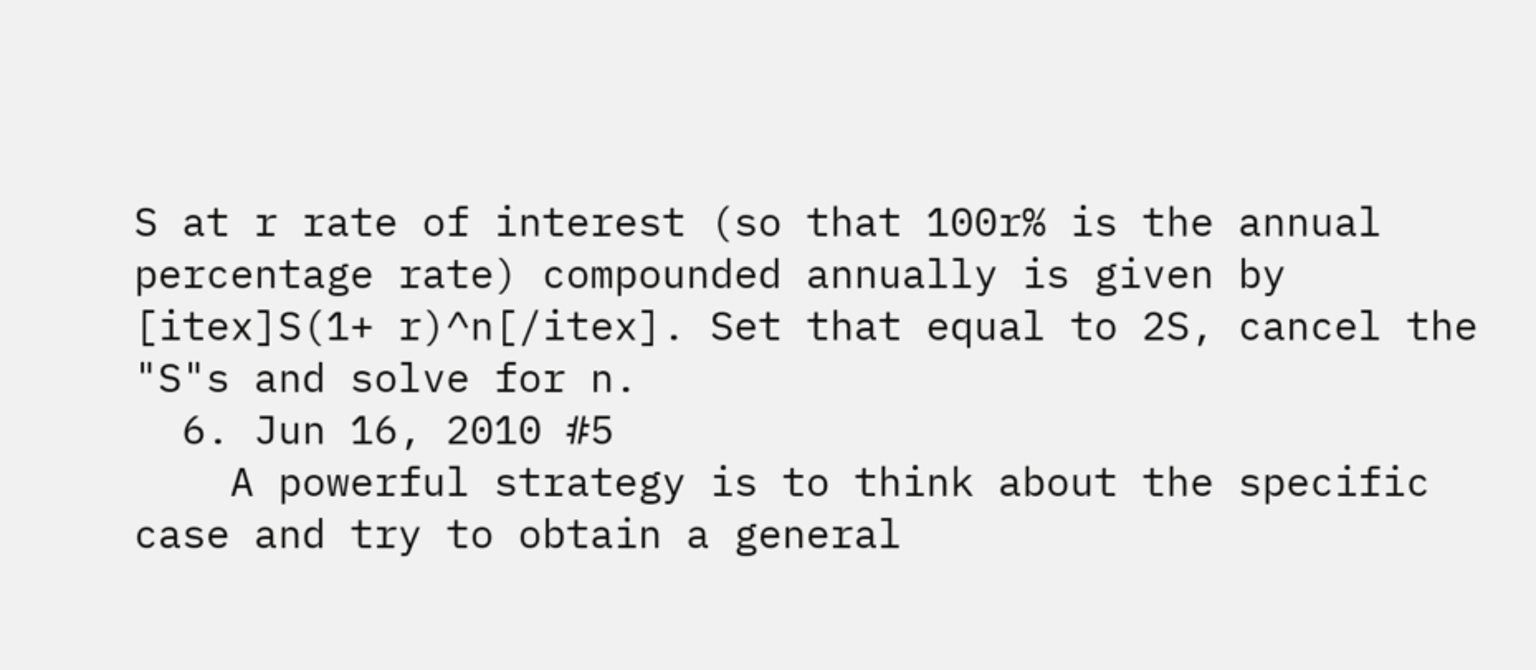S at r rate of interest (so that 100r% is the annual percentage rate) compounded annually is given by [itex]S(1+ r)^n[/itex]. Set that equal to 2S, cancel the "S"s and solve for n.
  6. Jun 16, 2010 #5
    A powerful strategy is to think about the specific case and try to obtain a general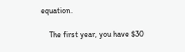equation.

    The first year, you have $30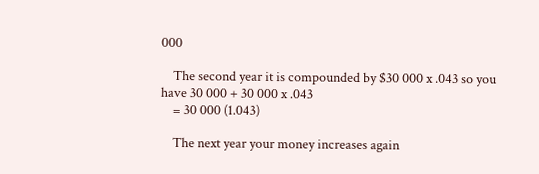000

    The second year it is compounded by $30 000 x .043 so you have 30 000 + 30 000 x .043
    = 30 000 (1.043)

    The next year your money increases again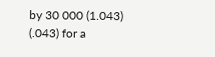by 30 000 (1.043) (.043) for a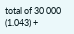total of 30 000 (1.043) +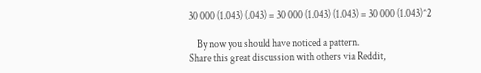30 000 (1.043) (.043) = 30 000 (1.043) (1.043) = 30 000 (1.043)^2

    By now you should have noticed a pattern.
Share this great discussion with others via Reddit,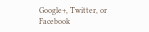Google+, Twitter, or Facebook